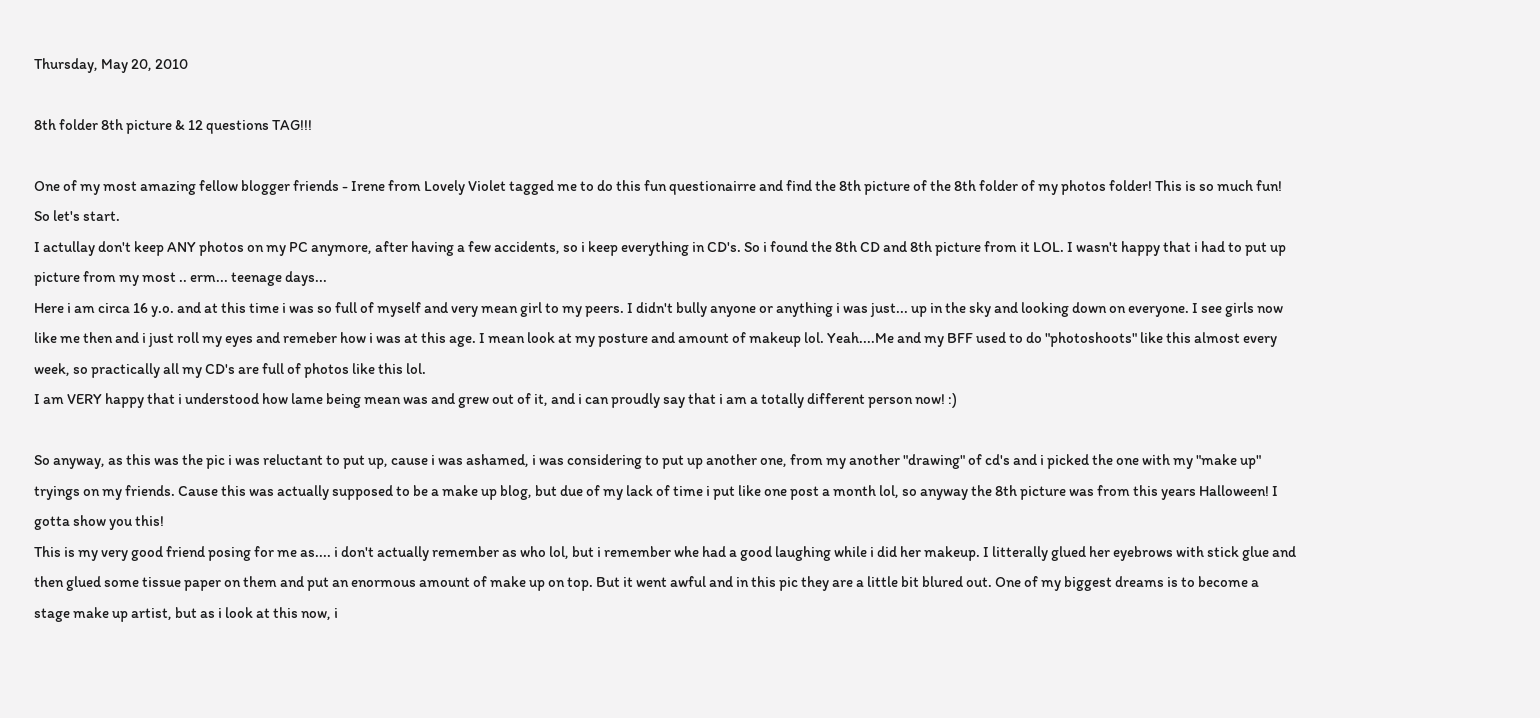Thursday, May 20, 2010

8th folder 8th picture & 12 questions TAG!!!

One of my most amazing fellow blogger friends - Irene from Lovely Violet tagged me to do this fun questionairre and find the 8th picture of the 8th folder of my photos folder! This is so much fun! So let's start.
I actullay don't keep ANY photos on my PC anymore, after having a few accidents, so i keep everything in CD's. So i found the 8th CD and 8th picture from it LOL. I wasn't happy that i had to put up picture from my most .. erm... teenage days...
Here i am circa 16 y.o. and at this time i was so full of myself and very mean girl to my peers. I didn't bully anyone or anything i was just... up in the sky and looking down on everyone. I see girls now like me then and i just roll my eyes and remeber how i was at this age. I mean look at my posture and amount of makeup lol. Yeah....Me and my BFF used to do "photoshoots" like this almost every week, so practically all my CD's are full of photos like this lol.
I am VERY happy that i understood how lame being mean was and grew out of it, and i can proudly say that i am a totally different person now! :)

So anyway, as this was the pic i was reluctant to put up, cause i was ashamed, i was considering to put up another one, from my another "drawing" of cd's and i picked the one with my "make up" tryings on my friends. Cause this was actually supposed to be a make up blog, but due of my lack of time i put like one post a month lol, so anyway the 8th picture was from this years Halloween! I gotta show you this!
This is my very good friend posing for me as.... i don't actually remember as who lol, but i remember whe had a good laughing while i did her makeup. I litterally glued her eyebrows with stick glue and then glued some tissue paper on them and put an enormous amount of make up on top. But it went awful and in this pic they are a little bit blured out. One of my biggest dreams is to become a stage make up artist, but as i look at this now, i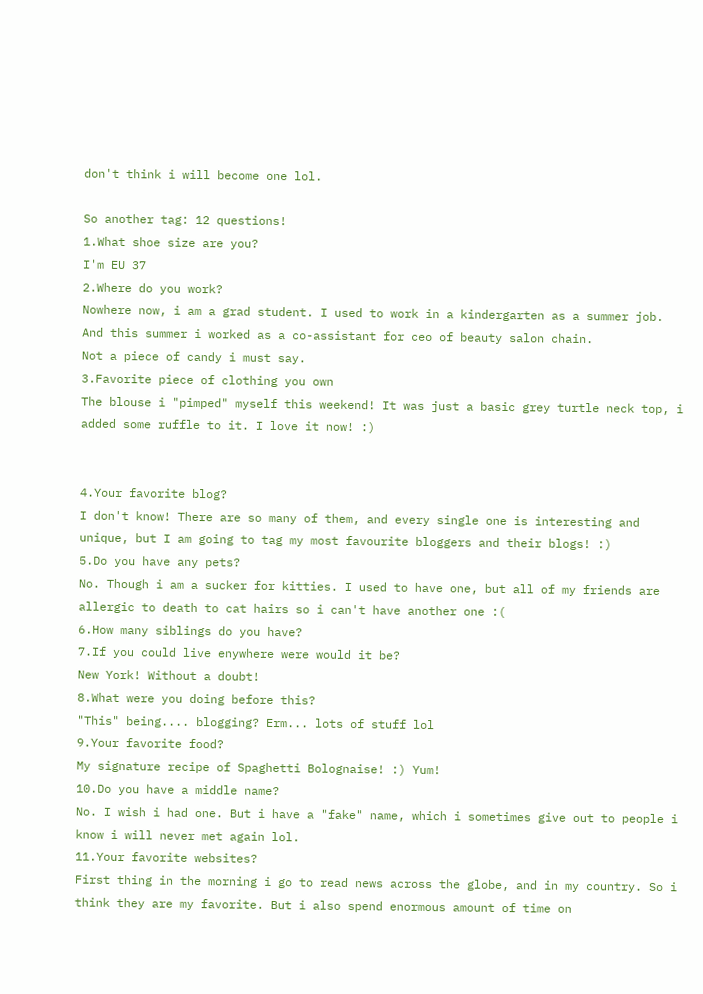don't think i will become one lol.

So another tag: 12 questions!
1.What shoe size are you?
I'm EU 37
2.Where do you work?
Nowhere now, i am a grad student. I used to work in a kindergarten as a summer job. And this summer i worked as a co-assistant for ceo of beauty salon chain.
Not a piece of candy i must say.
3.Favorite piece of clothing you own
The blouse i "pimped" myself this weekend! It was just a basic grey turtle neck top, i added some ruffle to it. I love it now! :)


4.Your favorite blog?
I don't know! There are so many of them, and every single one is interesting and unique, but I am going to tag my most favourite bloggers and their blogs! :)
5.Do you have any pets?
No. Though i am a sucker for kitties. I used to have one, but all of my friends are allergic to death to cat hairs so i can't have another one :(
6.How many siblings do you have?
7.If you could live enywhere were would it be?
New York! Without a doubt!
8.What were you doing before this?
"This" being.... blogging? Erm... lots of stuff lol
9.Your favorite food?
My signature recipe of Spaghetti Bolognaise! :) Yum!
10.Do you have a middle name?
No. I wish i had one. But i have a "fake" name, which i sometimes give out to people i know i will never met again lol.
11.Your favorite websites?
First thing in the morning i go to read news across the globe, and in my country. So i think they are my favorite. But i also spend enormous amount of time on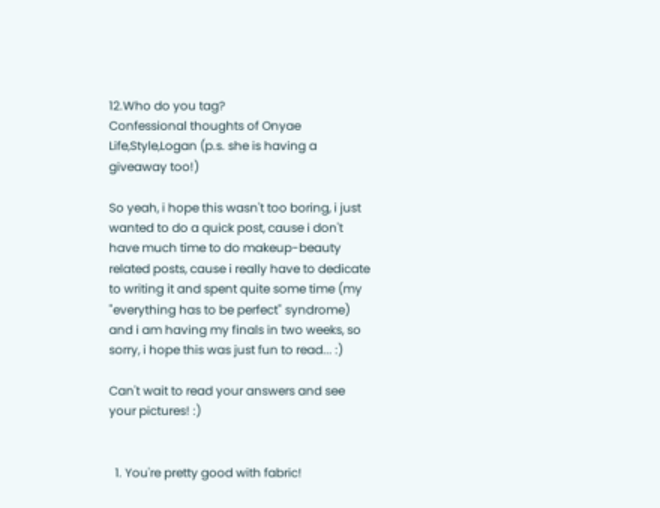12.Who do you tag?
Confessional thoughts of Onyae
Life,Style,Logan (p.s. she is having a giveaway too!)

So yeah, i hope this wasn't too boring, i just wanted to do a quick post, cause i don't have much time to do makeup-beauty related posts, cause i really have to dedicate to writing it and spent quite some time (my "everything has to be perfect" syndrome) and i am having my finals in two weeks, so sorry, i hope this was just fun to read... :)

Can't wait to read your answers and see your pictures! :)


  1. You're pretty good with fabric!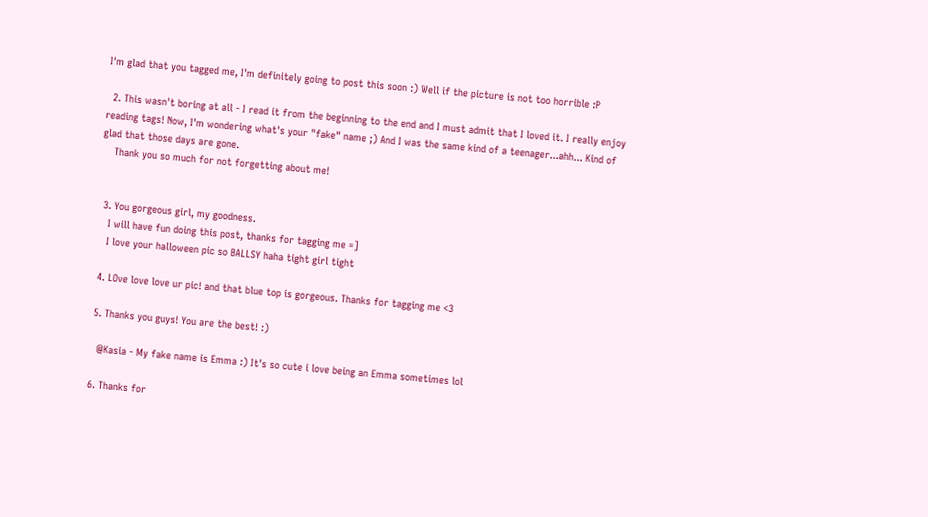I'm glad that you tagged me, I'm definitely going to post this soon :) Well if the picture is not too horrible :P

  2. This wasn't boring at all - I read it from the beginning to the end and I must admit that I loved it. I really enjoy reading tags! Now, I'm wondering what's your "fake" name ;) And I was the same kind of a teenager...ahh... Kind of glad that those days are gone.
    Thank you so much for not forgetting about me!


  3. You gorgeous girl, my goodness.
    I will have fun doing this post, thanks for tagging me =]
    I love your halloween pic so BALLSY haha tight girl tight

  4. LOve love love ur pic! and that blue top is gorgeous. Thanks for tagging me <3

  5. Thanks you guys! You are the best! :)

    @Kasia - My fake name is Emma :) It's so cute i love being an Emma sometimes lol

  6. Thanks for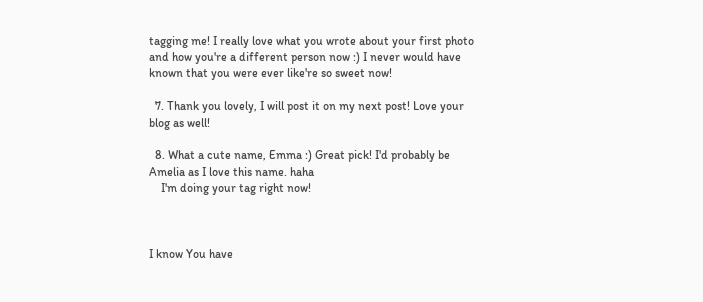tagging me! I really love what you wrote about your first photo and how you're a different person now :) I never would have known that you were ever like're so sweet now!

  7. Thank you lovely, I will post it on my next post! Love your blog as well!

  8. What a cute name, Emma :) Great pick! I'd probably be Amelia as I love this name. haha
    I'm doing your tag right now!



I know You have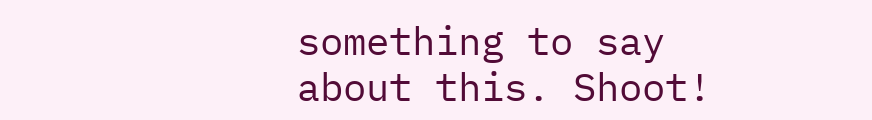something to say about this. Shoot!